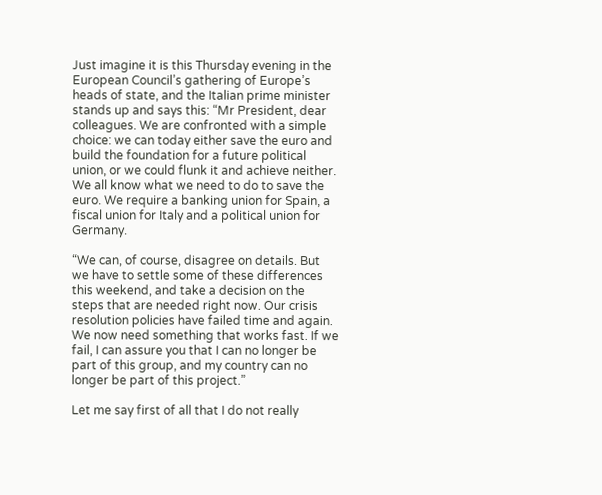Just imagine it is this Thursday evening in the European Council’s gathering of Europe’s heads of state, and the Italian prime minister stands up and says this: “Mr President, dear colleagues. We are confronted with a simple choice: we can today either save the euro and build the foundation for a future political union, or we could flunk it and achieve neither. We all know what we need to do to save the euro. We require a banking union for Spain, a fiscal union for Italy and a political union for Germany.

“We can, of course, disagree on details. But we have to settle some of these differences this weekend, and take a decision on the steps that are needed right now. Our crisis resolution policies have failed time and again. We now need something that works fast. If we fail, I can assure you that I can no longer be part of this group, and my country can no longer be part of this project.”

Let me say first of all that I do not really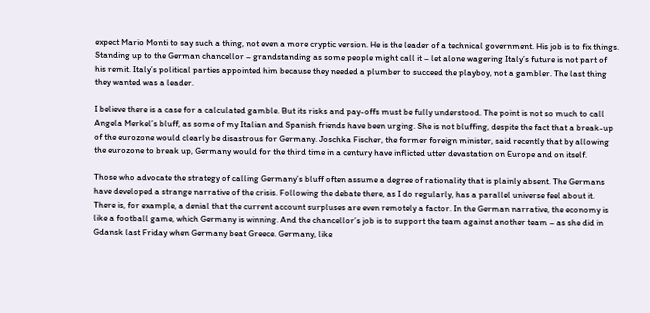expect Mario Monti to say such a thing, not even a more cryptic version. He is the leader of a technical government. His job is to fix things. Standing up to the German chancellor – grandstanding as some people might call it – let alone wagering Italy’s future is not part of his remit. Italy’s political parties appointed him because they needed a plumber to succeed the playboy, not a gambler. The last thing they wanted was a leader.

I believe there is a case for a calculated gamble. But its risks and pay-offs must be fully understood. The point is not so much to call Angela Merkel’s bluff, as some of my Italian and Spanish friends have been urging. She is not bluffing, despite the fact that a break-up of the eurozone would clearly be disastrous for Germany. Joschka Fischer, the former foreign minister, said recently that by allowing the eurozone to break up, Germany would for the third time in a century have inflicted utter devastation on Europe and on itself.

Those who advocate the strategy of calling Germany’s bluff often assume a degree of rationality that is plainly absent. The Germans have developed a strange narrative of the crisis. Following the debate there, as I do regularly, has a parallel universe feel about it. There is, for example, a denial that the current account surpluses are even remotely a factor. In the German narrative, the economy is like a football game, which Germany is winning. And the chancellor’s job is to support the team against another team – as she did in Gdansk last Friday when Germany beat Greece. Germany, like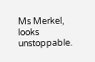Ms Merkel, looks unstoppable.